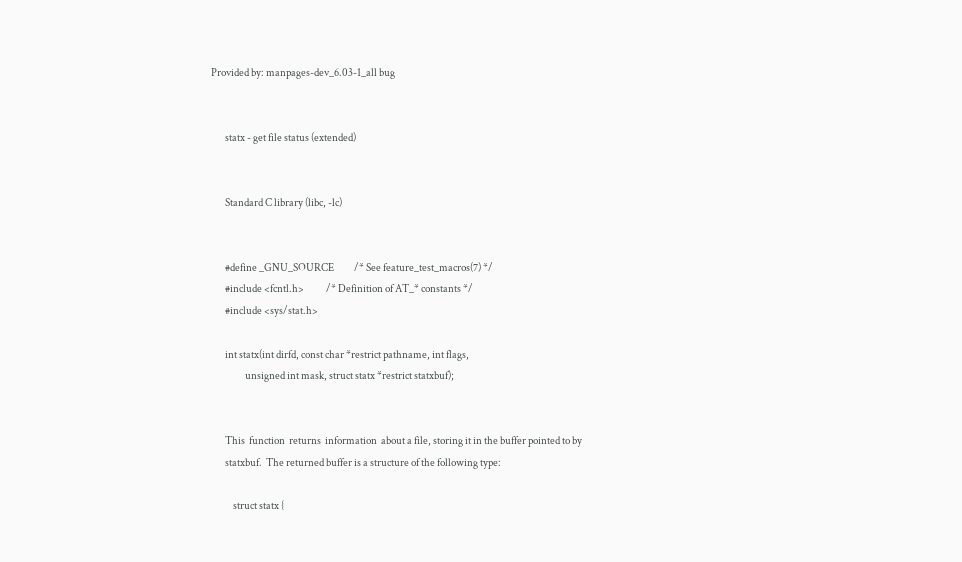Provided by: manpages-dev_6.03-1_all bug


       statx - get file status (extended)


       Standard C library (libc, -lc)


       #define _GNU_SOURCE          /* See feature_test_macros(7) */
       #include <fcntl.h>           /* Definition of AT_* constants */
       #include <sys/stat.h>

       int statx(int dirfd, const char *restrict pathname, int flags,
                 unsigned int mask, struct statx *restrict statxbuf);


       This  function  returns  information  about a file, storing it in the buffer pointed to by
       statxbuf.  The returned buffer is a structure of the following type:

           struct statx {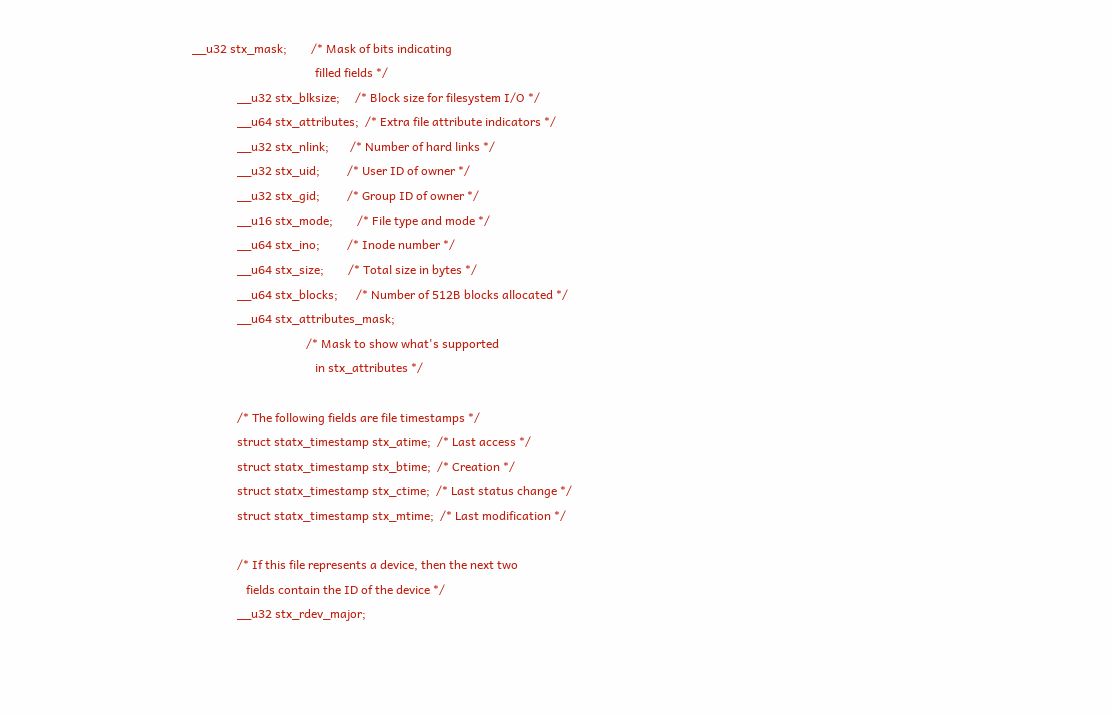__u32 stx_mask;        /* Mask of bits indicating
                                         filled fields */
               __u32 stx_blksize;     /* Block size for filesystem I/O */
               __u64 stx_attributes;  /* Extra file attribute indicators */
               __u32 stx_nlink;       /* Number of hard links */
               __u32 stx_uid;         /* User ID of owner */
               __u32 stx_gid;         /* Group ID of owner */
               __u16 stx_mode;        /* File type and mode */
               __u64 stx_ino;         /* Inode number */
               __u64 stx_size;        /* Total size in bytes */
               __u64 stx_blocks;      /* Number of 512B blocks allocated */
               __u64 stx_attributes_mask;
                                      /* Mask to show what's supported
                                         in stx_attributes */

               /* The following fields are file timestamps */
               struct statx_timestamp stx_atime;  /* Last access */
               struct statx_timestamp stx_btime;  /* Creation */
               struct statx_timestamp stx_ctime;  /* Last status change */
               struct statx_timestamp stx_mtime;  /* Last modification */

               /* If this file represents a device, then the next two
                  fields contain the ID of the device */
               __u32 stx_rdev_major;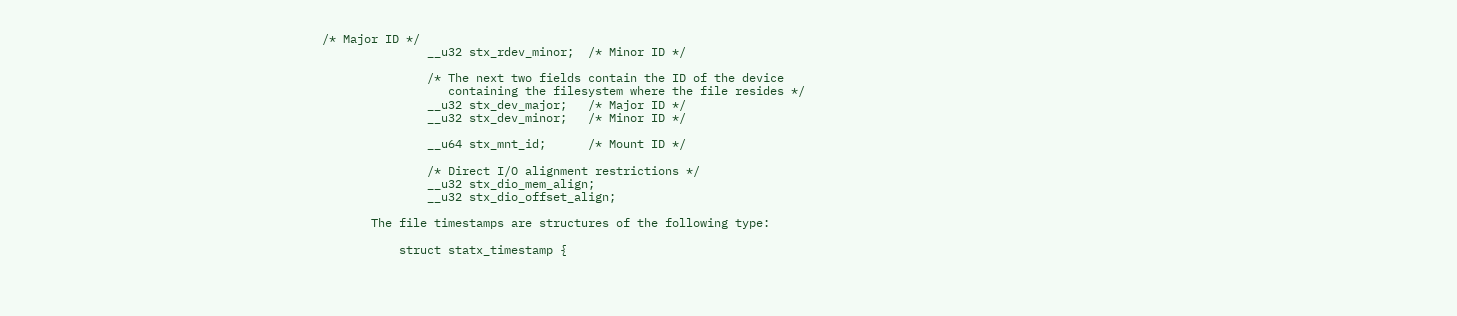/* Major ID */
               __u32 stx_rdev_minor;  /* Minor ID */

               /* The next two fields contain the ID of the device
                  containing the filesystem where the file resides */
               __u32 stx_dev_major;   /* Major ID */
               __u32 stx_dev_minor;   /* Minor ID */

               __u64 stx_mnt_id;      /* Mount ID */

               /* Direct I/O alignment restrictions */
               __u32 stx_dio_mem_align;
               __u32 stx_dio_offset_align;

       The file timestamps are structures of the following type:

           struct statx_timestamp {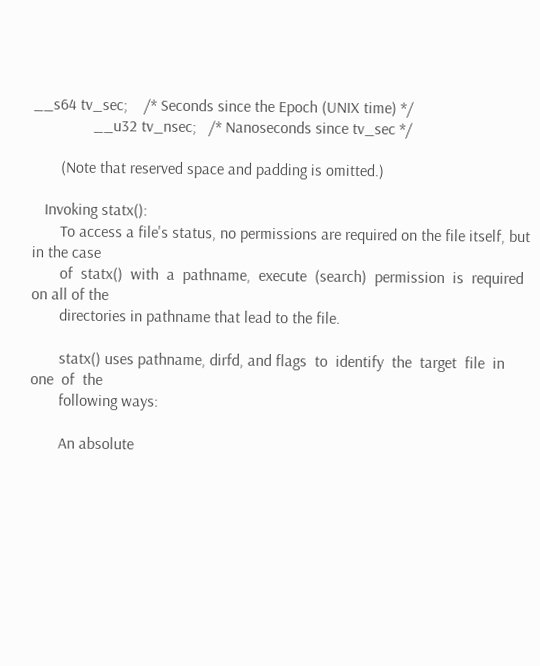__s64 tv_sec;    /* Seconds since the Epoch (UNIX time) */
               __u32 tv_nsec;   /* Nanoseconds since tv_sec */

       (Note that reserved space and padding is omitted.)

   Invoking statx():
       To access a file's status, no permissions are required on the file itself, but in the case
       of  statx()  with  a  pathname,  execute  (search)  permission  is  required on all of the
       directories in pathname that lead to the file.

       statx() uses pathname, dirfd, and flags  to  identify  the  target  file  in  one  of  the
       following ways:

       An absolute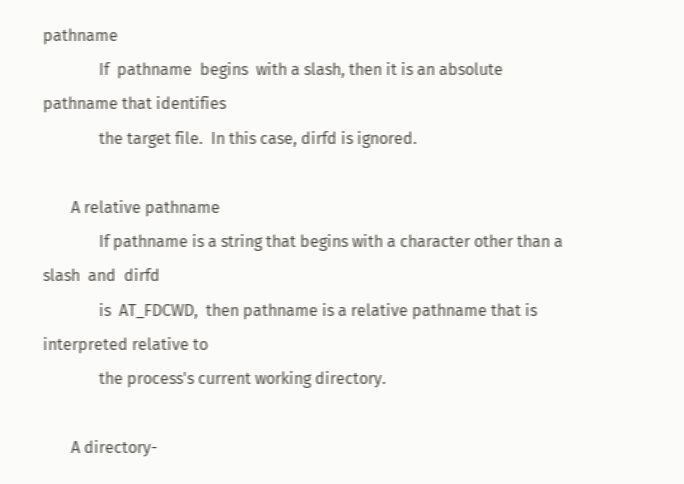pathname
              If  pathname  begins  with a slash, then it is an absolute pathname that identifies
              the target file.  In this case, dirfd is ignored.

       A relative pathname
              If pathname is a string that begins with a character other than a slash  and  dirfd
              is  AT_FDCWD,  then pathname is a relative pathname that is interpreted relative to
              the process's current working directory.

       A directory-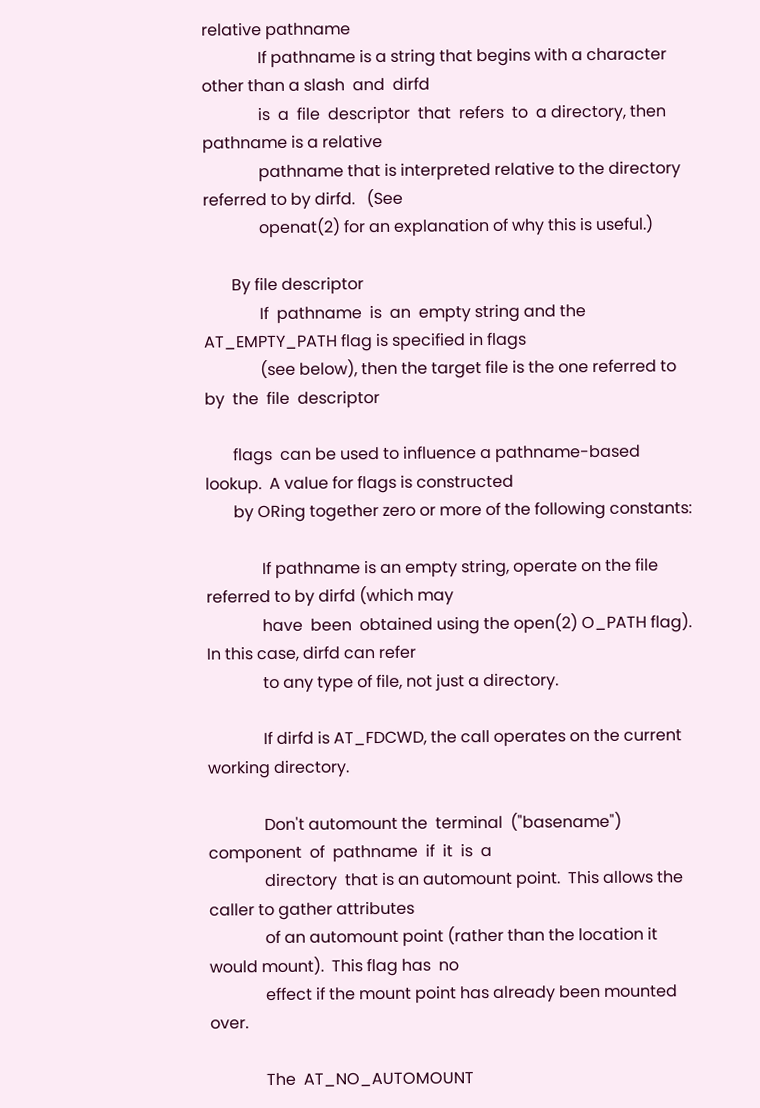relative pathname
              If pathname is a string that begins with a character other than a slash  and  dirfd
              is  a  file  descriptor  that  refers  to  a directory, then pathname is a relative
              pathname that is interpreted relative to the directory referred to by dirfd.   (See
              openat(2) for an explanation of why this is useful.)

       By file descriptor
              If  pathname  is  an  empty string and the AT_EMPTY_PATH flag is specified in flags
              (see below), then the target file is the one referred to  by  the  file  descriptor

       flags  can be used to influence a pathname-based lookup.  A value for flags is constructed
       by ORing together zero or more of the following constants:

              If pathname is an empty string, operate on the file referred to by dirfd (which may
              have  been  obtained using the open(2) O_PATH flag).  In this case, dirfd can refer
              to any type of file, not just a directory.

              If dirfd is AT_FDCWD, the call operates on the current working directory.

              Don't automount the  terminal  ("basename")  component  of  pathname  if  it  is  a
              directory  that is an automount point.  This allows the caller to gather attributes
              of an automount point (rather than the location it would mount).  This flag has  no
              effect if the mount point has already been mounted over.

              The  AT_NO_AUTOMOUNT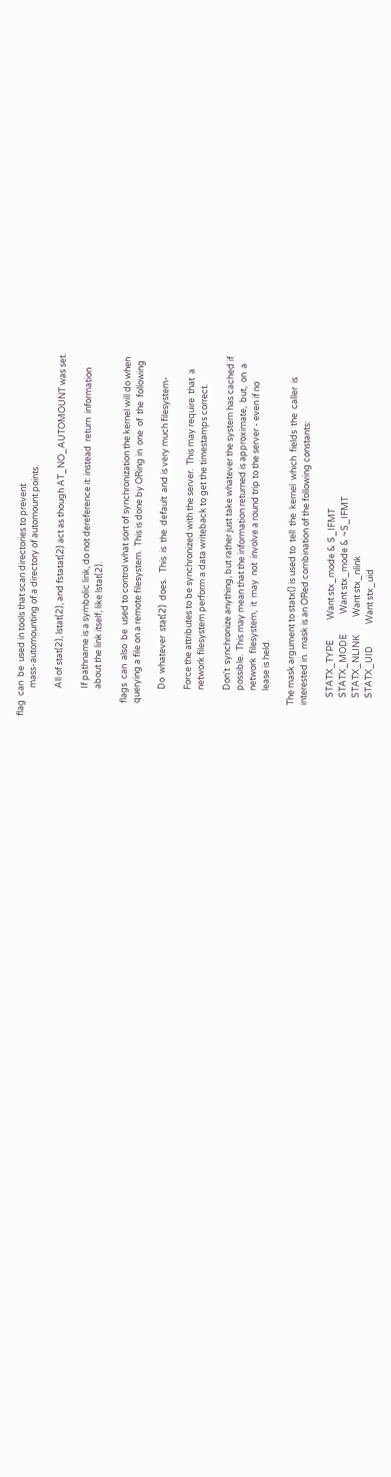flag  can  be  used in tools that scan directories to prevent
              mass-automounting of a directory of automount points.

              All of stat(2), lstat(2), and fstatat(2) act as though AT_NO_AUTOMOUNT was set.

              If pathname is a symbolic link, do not dereference it: instead  return  information
              about the link itself, like lstat(2).

       flags  can  also  be  used to control what sort of synchronization the kernel will do when
       querying a file on a remote filesystem.  This is done by ORing in  one  of  the  following

              Do  whatever  stat(2)  does.   This  is  the  default  and is very much filesystem-

              Force the attributes to be synchronized with the server.  This may require  that  a
              network filesystem perform a data writeback to get the timestamps correct.

              Don't  synchronize anything, but rather just take whatever the system has cached if
              possible.  This may mean that the information returned is approximate,  but,  on  a
              network  filesystem,  it  may  not  involve a round trip to the server - even if no
              lease is held.

       The mask argument to statx() is used to  tell  the  kernel  which  fields  the  caller  is
       interested in.  mask is an ORed combination of the following constants:

           STATX_TYPE          Want stx_mode & S_IFMT
           STATX_MODE          Want stx_mode & ~S_IFMT
           STATX_NLINK         Want stx_nlink
           STATX_UID           Want stx_uid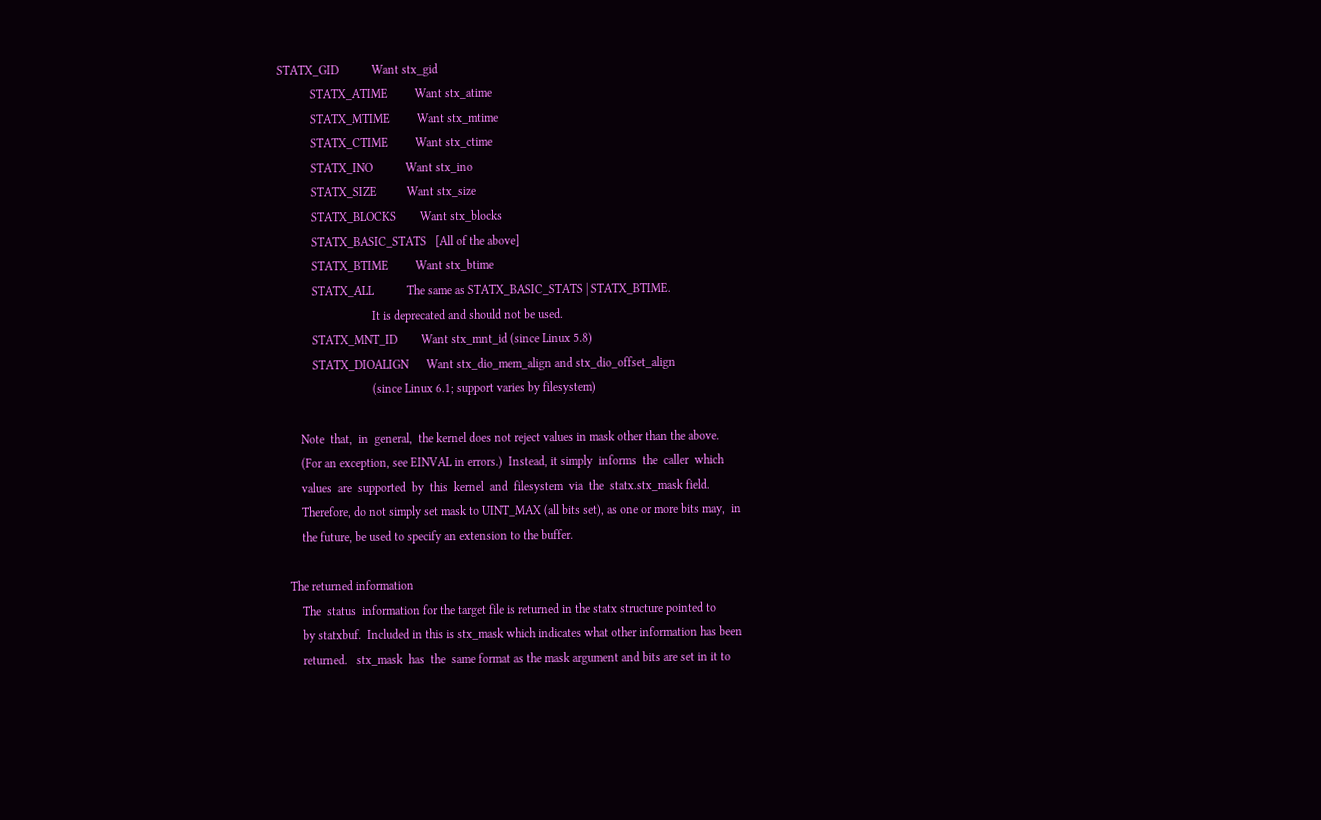STATX_GID           Want stx_gid
           STATX_ATIME         Want stx_atime
           STATX_MTIME         Want stx_mtime
           STATX_CTIME         Want stx_ctime
           STATX_INO           Want stx_ino
           STATX_SIZE          Want stx_size
           STATX_BLOCKS        Want stx_blocks
           STATX_BASIC_STATS   [All of the above]
           STATX_BTIME         Want stx_btime
           STATX_ALL           The same as STATX_BASIC_STATS | STATX_BTIME.
                               It is deprecated and should not be used.
           STATX_MNT_ID        Want stx_mnt_id (since Linux 5.8)
           STATX_DIOALIGN      Want stx_dio_mem_align and stx_dio_offset_align
                               (since Linux 6.1; support varies by filesystem)

       Note  that,  in  general,  the kernel does not reject values in mask other than the above.
       (For an exception, see EINVAL in errors.)  Instead, it simply  informs  the  caller  which
       values  are  supported  by  this  kernel  and  filesystem  via  the  statx.stx_mask field.
       Therefore, do not simply set mask to UINT_MAX (all bits set), as one or more bits may,  in
       the future, be used to specify an extension to the buffer.

   The returned information
       The  status  information for the target file is returned in the statx structure pointed to
       by statxbuf.  Included in this is stx_mask which indicates what other information has been
       returned.   stx_mask  has  the  same format as the mask argument and bits are set in it to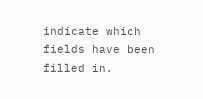indicate which fields have been filled in.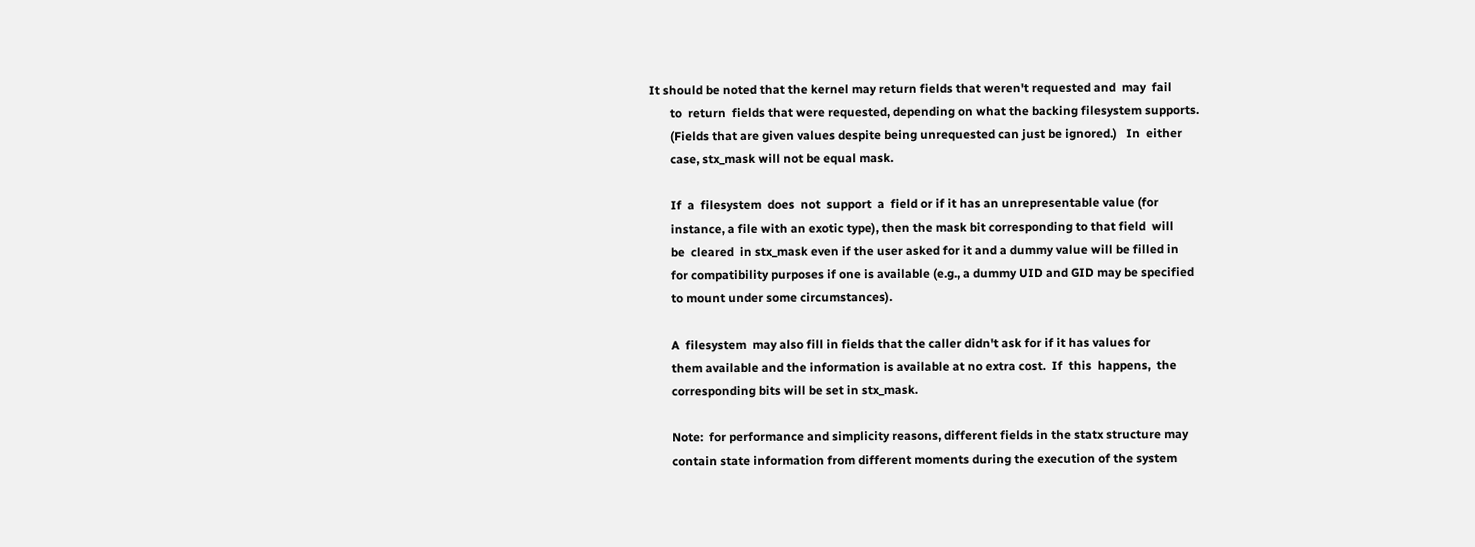It should be noted that the kernel may return fields that weren't requested and  may  fail
       to  return  fields that were requested, depending on what the backing filesystem supports.
       (Fields that are given values despite being unrequested can just be ignored.)   In  either
       case, stx_mask will not be equal mask.

       If  a  filesystem  does  not  support  a  field or if it has an unrepresentable value (for
       instance, a file with an exotic type), then the mask bit corresponding to that field  will
       be  cleared  in stx_mask even if the user asked for it and a dummy value will be filled in
       for compatibility purposes if one is available (e.g., a dummy UID and GID may be specified
       to mount under some circumstances).

       A  filesystem  may also fill in fields that the caller didn't ask for if it has values for
       them available and the information is available at no extra cost.  If  this  happens,  the
       corresponding bits will be set in stx_mask.

       Note:  for performance and simplicity reasons, different fields in the statx structure may
       contain state information from different moments during the execution of the system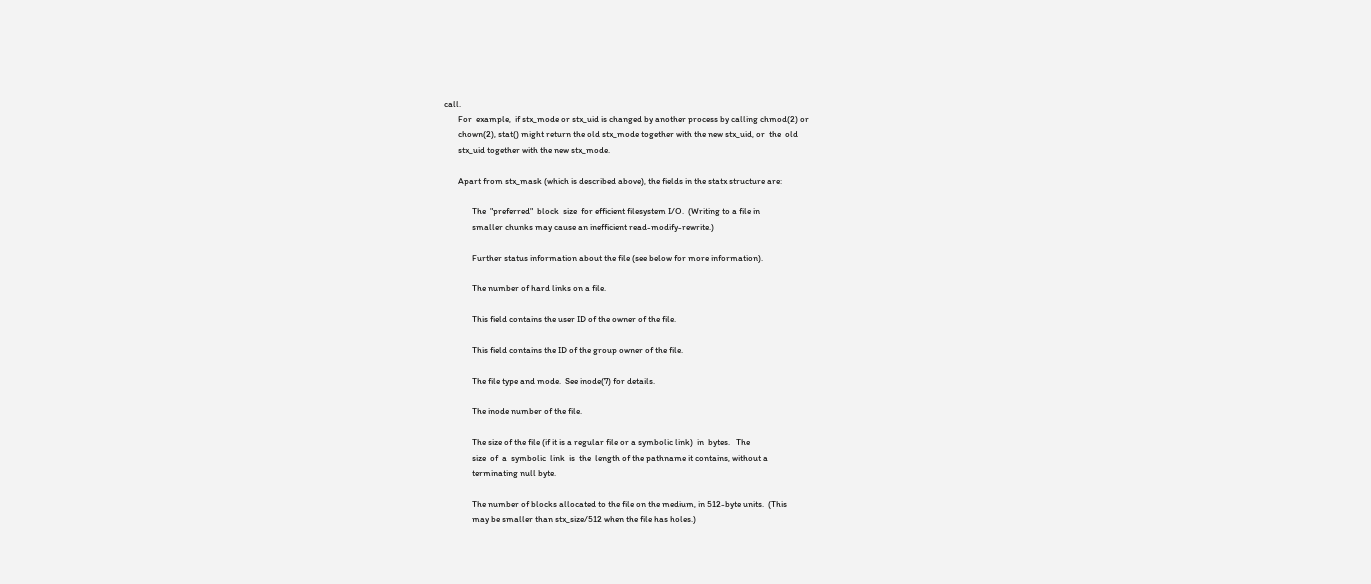call.
       For  example,  if stx_mode or stx_uid is changed by another process by calling chmod(2) or
       chown(2), stat() might return the old stx_mode together with the new stx_uid, or  the  old
       stx_uid together with the new stx_mode.

       Apart from stx_mask (which is described above), the fields in the statx structure are:

              The  "preferred"  block  size  for efficient filesystem I/O.  (Writing to a file in
              smaller chunks may cause an inefficient read-modify-rewrite.)

              Further status information about the file (see below for more information).

              The number of hard links on a file.

              This field contains the user ID of the owner of the file.

              This field contains the ID of the group owner of the file.

              The file type and mode.  See inode(7) for details.

              The inode number of the file.

              The size of the file (if it is a regular file or a symbolic link)  in  bytes.   The
              size  of  a  symbolic  link  is  the  length of the pathname it contains, without a
              terminating null byte.

              The number of blocks allocated to the file on the medium, in 512-byte units.  (This
              may be smaller than stx_size/512 when the file has holes.)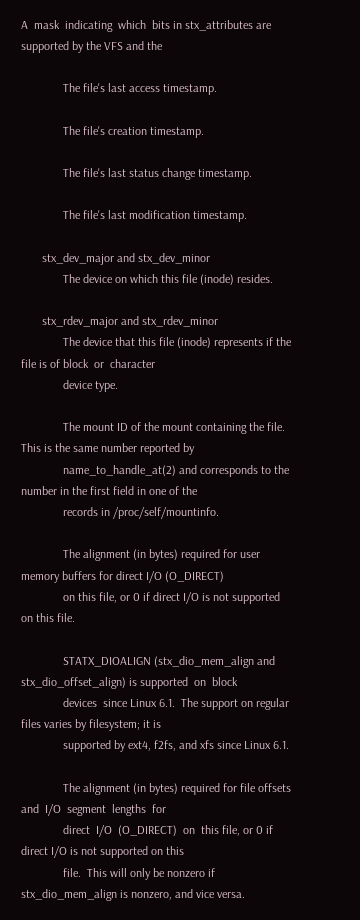A  mask  indicating  which  bits in stx_attributes are supported by the VFS and the

              The file's last access timestamp.

              The file's creation timestamp.

              The file's last status change timestamp.

              The file's last modification timestamp.

       stx_dev_major and stx_dev_minor
              The device on which this file (inode) resides.

       stx_rdev_major and stx_rdev_minor
              The device that this file (inode) represents if the file is of block  or  character
              device type.

              The mount ID of the mount containing the file.  This is the same number reported by
              name_to_handle_at(2) and corresponds to the number in the first field in one of the
              records in /proc/self/mountinfo.

              The alignment (in bytes) required for user memory buffers for direct I/O (O_DIRECT)
              on this file, or 0 if direct I/O is not supported on this file.

              STATX_DIOALIGN (stx_dio_mem_align and stx_dio_offset_align) is supported  on  block
              devices  since Linux 6.1.  The support on regular files varies by filesystem; it is
              supported by ext4, f2fs, and xfs since Linux 6.1.

              The alignment (in bytes) required for file offsets  and  I/O  segment  lengths  for
              direct  I/O  (O_DIRECT)  on  this file, or 0 if direct I/O is not supported on this
              file.  This will only be nonzero if stx_dio_mem_align is nonzero, and vice versa.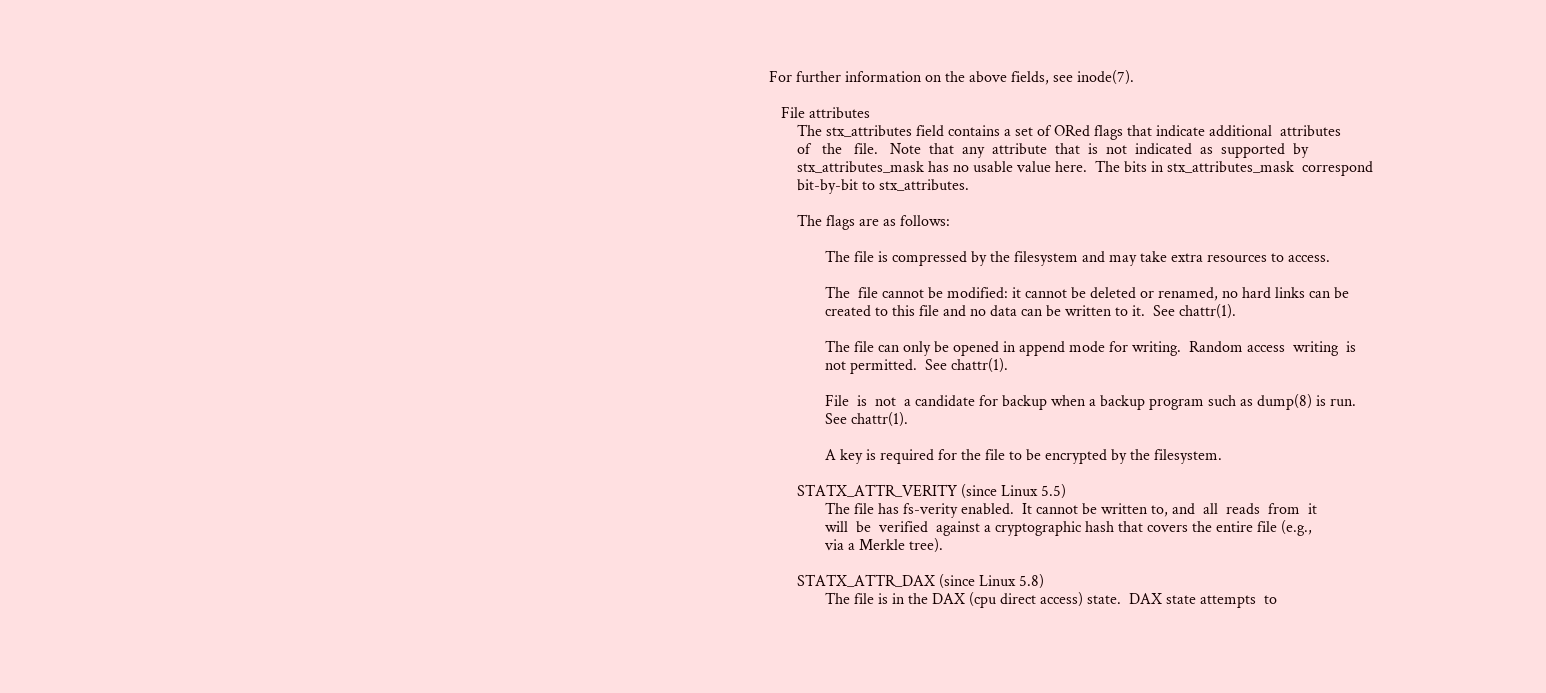For further information on the above fields, see inode(7).

   File attributes
       The stx_attributes field contains a set of ORed flags that indicate additional  attributes
       of   the   file.   Note  that  any  attribute  that  is  not  indicated  as  supported  by
       stx_attributes_mask has no usable value here.  The bits in stx_attributes_mask  correspond
       bit-by-bit to stx_attributes.

       The flags are as follows:

              The file is compressed by the filesystem and may take extra resources to access.

              The  file cannot be modified: it cannot be deleted or renamed, no hard links can be
              created to this file and no data can be written to it.  See chattr(1).

              The file can only be opened in append mode for writing.  Random access  writing  is
              not permitted.  See chattr(1).

              File  is  not  a candidate for backup when a backup program such as dump(8) is run.
              See chattr(1).

              A key is required for the file to be encrypted by the filesystem.

       STATX_ATTR_VERITY (since Linux 5.5)
              The file has fs-verity enabled.  It cannot be written to, and  all  reads  from  it
              will  be  verified  against a cryptographic hash that covers the entire file (e.g.,
              via a Merkle tree).

       STATX_ATTR_DAX (since Linux 5.8)
              The file is in the DAX (cpu direct access) state.  DAX state attempts  to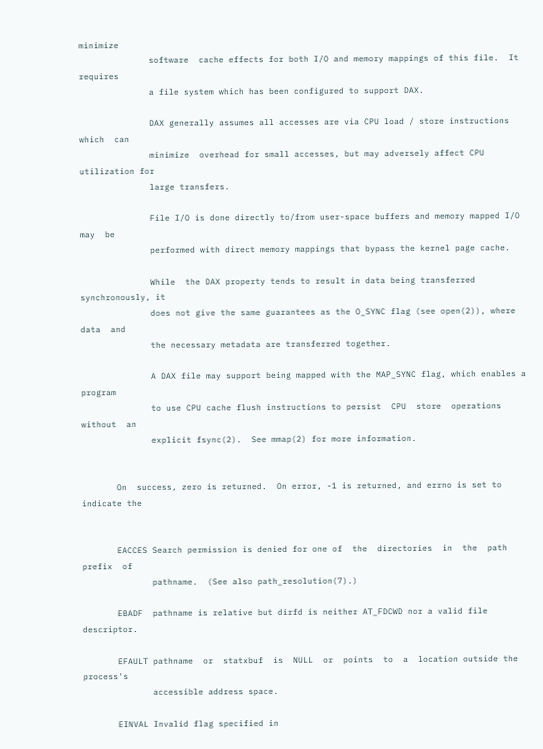minimize
              software  cache effects for both I/O and memory mappings of this file.  It requires
              a file system which has been configured to support DAX.

              DAX generally assumes all accesses are via CPU load / store instructions which  can
              minimize  overhead for small accesses, but may adversely affect CPU utilization for
              large transfers.

              File I/O is done directly to/from user-space buffers and memory mapped I/O  may  be
              performed with direct memory mappings that bypass the kernel page cache.

              While  the DAX property tends to result in data being transferred synchronously, it
              does not give the same guarantees as the O_SYNC flag (see open(2)), where data  and
              the necessary metadata are transferred together.

              A DAX file may support being mapped with the MAP_SYNC flag, which enables a program
              to use CPU cache flush instructions to persist  CPU  store  operations  without  an
              explicit fsync(2).  See mmap(2) for more information.


       On  success, zero is returned.  On error, -1 is returned, and errno is set to indicate the


       EACCES Search permission is denied for one of  the  directories  in  the  path  prefix  of
              pathname.  (See also path_resolution(7).)

       EBADF  pathname is relative but dirfd is neither AT_FDCWD nor a valid file descriptor.

       EFAULT pathname  or  statxbuf  is  NULL  or  points  to  a  location outside the process's
              accessible address space.

       EINVAL Invalid flag specified in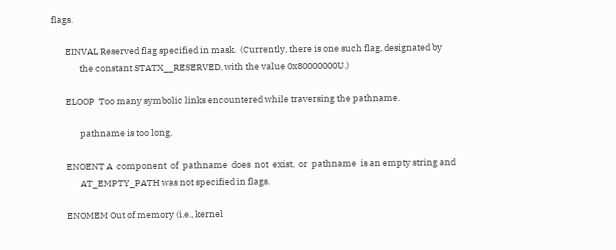flags.

       EINVAL Reserved flag specified in mask.  (Currently, there is one such flag, designated by
              the constant STATX__RESERVED, with the value 0x80000000U.)

       ELOOP  Too many symbolic links encountered while traversing the pathname.

              pathname is too long.

       ENOENT A  component  of  pathname  does  not  exist,  or  pathname  is an empty string and
              AT_EMPTY_PATH was not specified in flags.

       ENOMEM Out of memory (i.e., kernel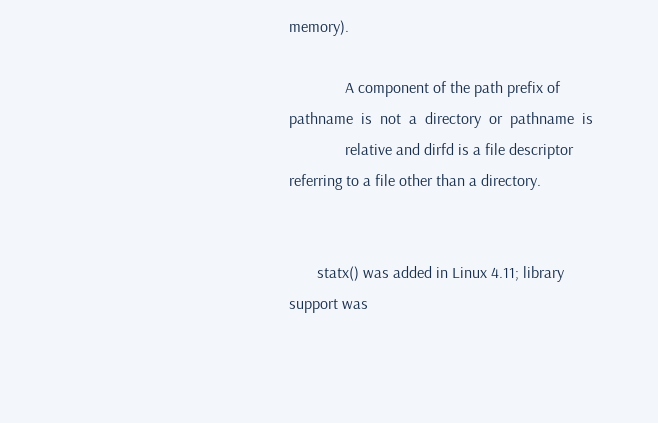memory).

              A component of the path prefix of pathname  is  not  a  directory  or  pathname  is
              relative and dirfd is a file descriptor referring to a file other than a directory.


       statx() was added in Linux 4.11; library support was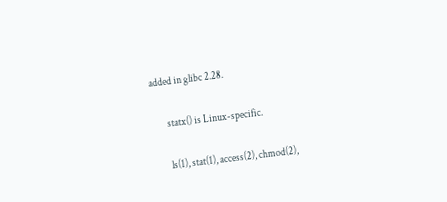added in glibc 2.28.


       statx() is Linux-specific.


       ls(1), stat(1), access(2), chmod(2),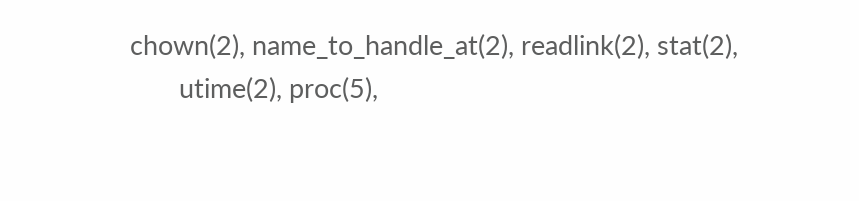chown(2), name_to_handle_at(2), readlink(2), stat(2),
       utime(2), proc(5),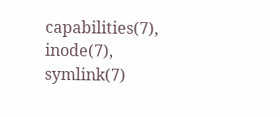capabilities(7), inode(7), symlink(7)